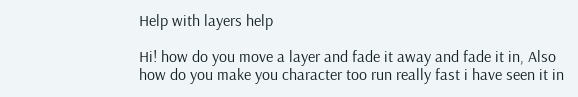Help with layers help

Hi! how do you move a layer and fade it away and fade it in, Also
how do you make you character too run really fast i have seen it in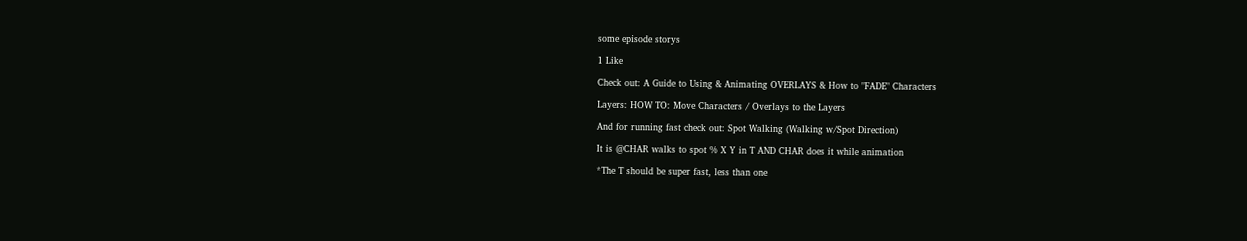some episode storys

1 Like

Check out: A Guide to Using & Animating OVERLAYS & How to "FADE" Characters

Layers: HOW TO: Move Characters / Overlays to the Layers

And for running fast check out: Spot Walking (Walking w/Spot Direction)

It is @CHAR walks to spot % X Y in T AND CHAR does it while animation

*The T should be super fast, less than one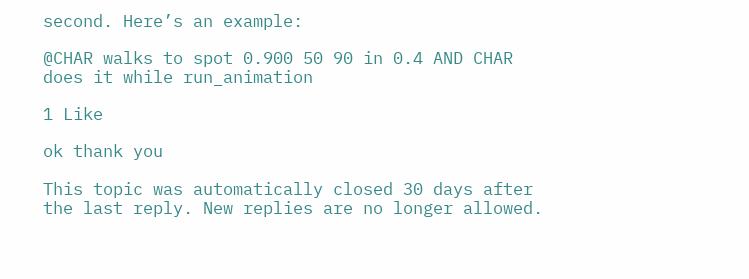second. Here’s an example:

@CHAR walks to spot 0.900 50 90 in 0.4 AND CHAR does it while run_animation

1 Like

ok thank you

This topic was automatically closed 30 days after the last reply. New replies are no longer allowed.